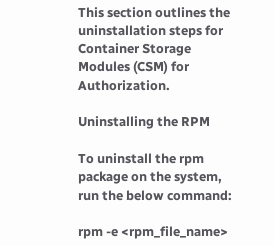This section outlines the uninstallation steps for Container Storage Modules (CSM) for Authorization.

Uninstalling the RPM

To uninstall the rpm package on the system, run the below command:

rpm -e <rpm_file_name>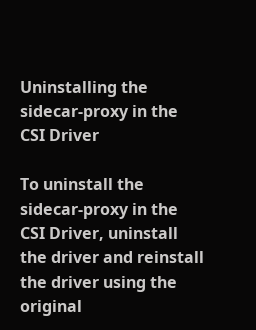Uninstalling the sidecar-proxy in the CSI Driver

To uninstall the sidecar-proxy in the CSI Driver, uninstall the driver and reinstall the driver using the original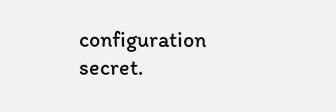configuration secret.